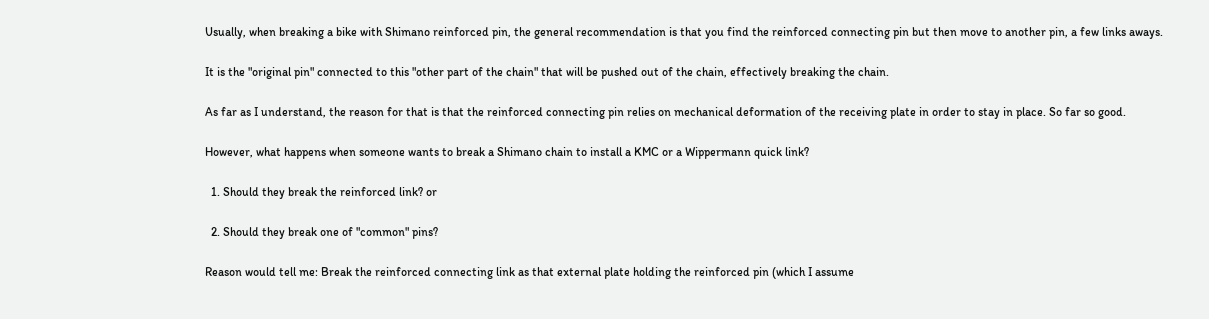Usually, when breaking a bike with Shimano reinforced pin, the general recommendation is that you find the reinforced connecting pin but then move to another pin, a few links aways.

It is the "original pin" connected to this "other part of the chain" that will be pushed out of the chain, effectively breaking the chain.

As far as I understand, the reason for that is that the reinforced connecting pin relies on mechanical deformation of the receiving plate in order to stay in place. So far so good.

However, what happens when someone wants to break a Shimano chain to install a KMC or a Wippermann quick link?

  1. Should they break the reinforced link? or

  2. Should they break one of "common" pins?

Reason would tell me: Break the reinforced connecting link as that external plate holding the reinforced pin (which I assume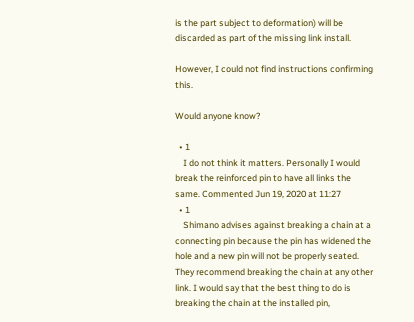is the part subject to deformation) will be discarded as part of the missing link install.

However, I could not find instructions confirming this.

Would anyone know?

  • 1
    I do not think it matters. Personally I would break the reinforced pin to have all links the same. Commented Jun 19, 2020 at 11:27
  • 1
    Shimano advises against breaking a chain at a connecting pin because the pin has widened the hole and a new pin will not be properly seated. They recommend breaking the chain at any other link. I would say that the best thing to do is breaking the chain at the installed pin,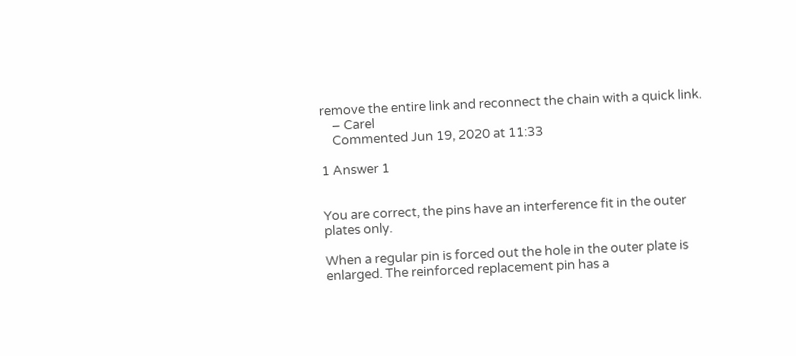remove the entire link and reconnect the chain with a quick link.
    – Carel
    Commented Jun 19, 2020 at 11:33

1 Answer 1


You are correct, the pins have an interference fit in the outer plates only.

When a regular pin is forced out the hole in the outer plate is enlarged. The reinforced replacement pin has a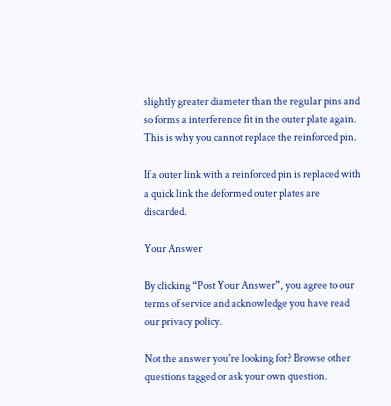slightly greater diameter than the regular pins and so forms a interference fit in the outer plate again. This is why you cannot replace the reinforced pin.

If a outer link with a reinforced pin is replaced with a quick link the deformed outer plates are discarded.

Your Answer

By clicking “Post Your Answer”, you agree to our terms of service and acknowledge you have read our privacy policy.

Not the answer you're looking for? Browse other questions tagged or ask your own question.